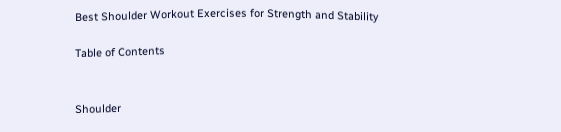Best Shoulder Workout Exercises for Strength and Stability

Table of Contents


Shoulder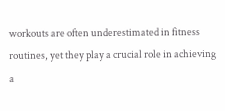workouts are often underestimated in fitness routines, yet they play a crucial role in achieving a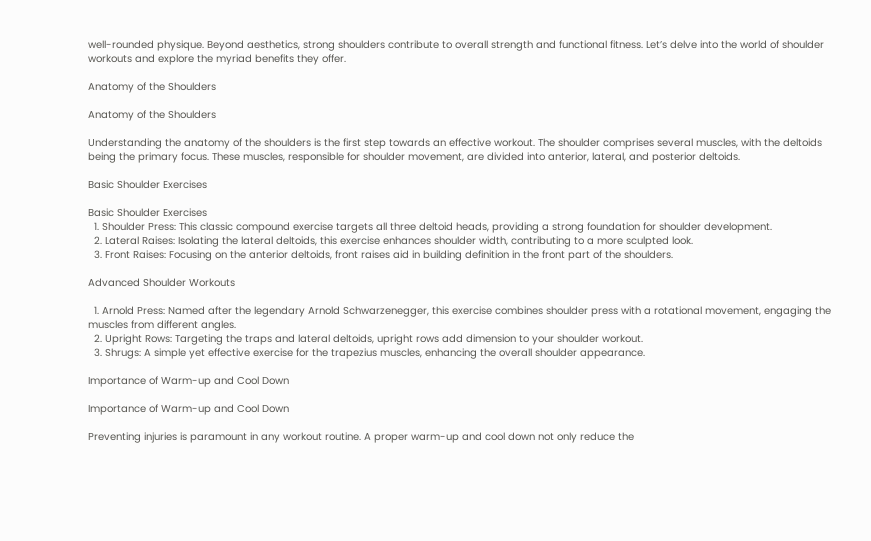well-rounded physique. Beyond aesthetics, strong shoulders contribute to overall strength and functional fitness. Let’s delve into the world of shoulder workouts and explore the myriad benefits they offer.

Anatomy of the Shoulders

Anatomy of the Shoulders

Understanding the anatomy of the shoulders is the first step towards an effective workout. The shoulder comprises several muscles, with the deltoids being the primary focus. These muscles, responsible for shoulder movement, are divided into anterior, lateral, and posterior deltoids.

Basic Shoulder Exercises

Basic Shoulder Exercises
  1. Shoulder Press: This classic compound exercise targets all three deltoid heads, providing a strong foundation for shoulder development.
  2. Lateral Raises: Isolating the lateral deltoids, this exercise enhances shoulder width, contributing to a more sculpted look.
  3. Front Raises: Focusing on the anterior deltoids, front raises aid in building definition in the front part of the shoulders.

Advanced Shoulder Workouts

  1. Arnold Press: Named after the legendary Arnold Schwarzenegger, this exercise combines shoulder press with a rotational movement, engaging the muscles from different angles.
  2. Upright Rows: Targeting the traps and lateral deltoids, upright rows add dimension to your shoulder workout.
  3. Shrugs: A simple yet effective exercise for the trapezius muscles, enhancing the overall shoulder appearance.

Importance of Warm-up and Cool Down

Importance of Warm-up and Cool Down

Preventing injuries is paramount in any workout routine. A proper warm-up and cool down not only reduce the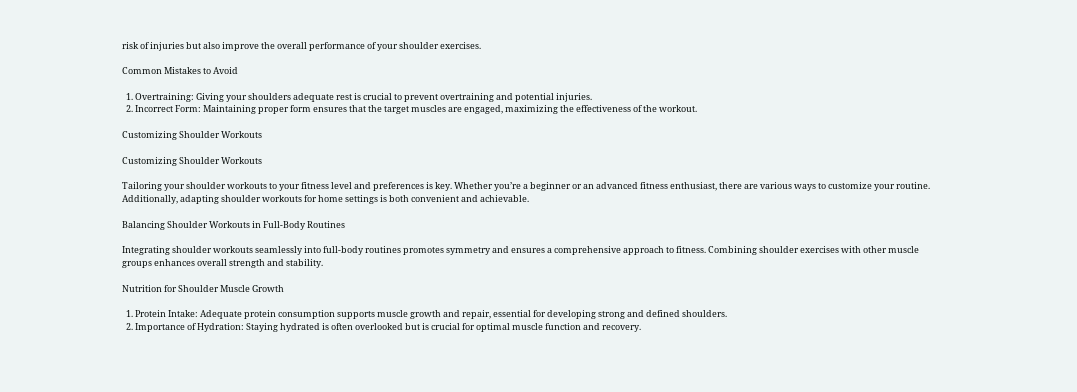risk of injuries but also improve the overall performance of your shoulder exercises.

Common Mistakes to Avoid

  1. Overtraining: Giving your shoulders adequate rest is crucial to prevent overtraining and potential injuries.
  2. Incorrect Form: Maintaining proper form ensures that the target muscles are engaged, maximizing the effectiveness of the workout.

Customizing Shoulder Workouts

Customizing Shoulder Workouts

Tailoring your shoulder workouts to your fitness level and preferences is key. Whether you’re a beginner or an advanced fitness enthusiast, there are various ways to customize your routine. Additionally, adapting shoulder workouts for home settings is both convenient and achievable.

Balancing Shoulder Workouts in Full-Body Routines

Integrating shoulder workouts seamlessly into full-body routines promotes symmetry and ensures a comprehensive approach to fitness. Combining shoulder exercises with other muscle groups enhances overall strength and stability.

Nutrition for Shoulder Muscle Growth

  1. Protein Intake: Adequate protein consumption supports muscle growth and repair, essential for developing strong and defined shoulders.
  2. Importance of Hydration: Staying hydrated is often overlooked but is crucial for optimal muscle function and recovery.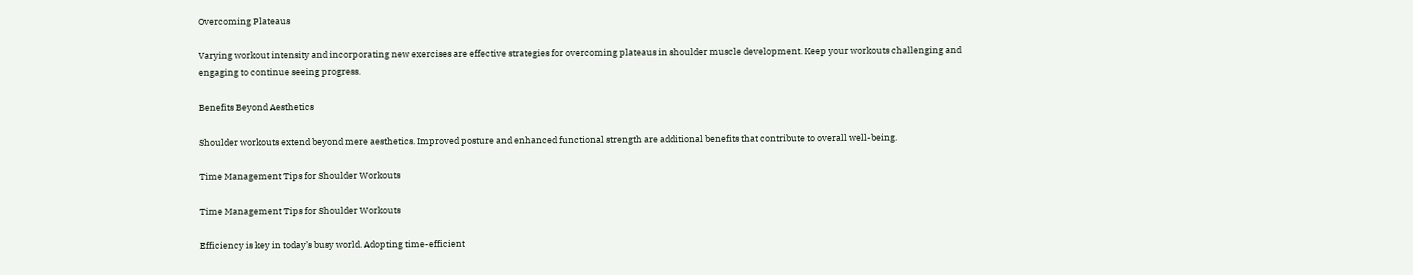Overcoming Plateaus

Varying workout intensity and incorporating new exercises are effective strategies for overcoming plateaus in shoulder muscle development. Keep your workouts challenging and engaging to continue seeing progress.

Benefits Beyond Aesthetics

Shoulder workouts extend beyond mere aesthetics. Improved posture and enhanced functional strength are additional benefits that contribute to overall well-being.

Time Management Tips for Shoulder Workouts

Time Management Tips for Shoulder Workouts

Efficiency is key in today’s busy world. Adopting time-efficient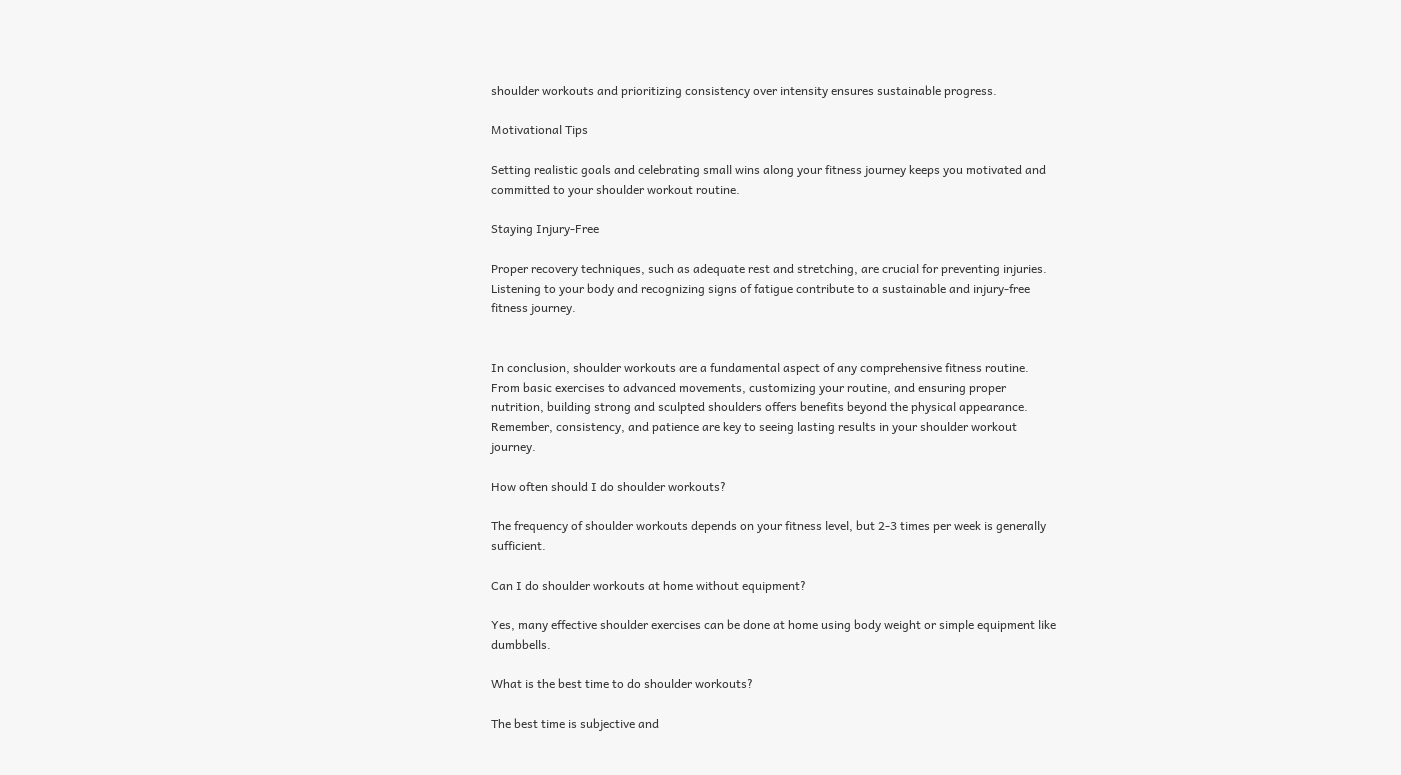shoulder workouts and prioritizing consistency over intensity ensures sustainable progress.

Motivational Tips

Setting realistic goals and celebrating small wins along your fitness journey keeps you motivated and committed to your shoulder workout routine.

Staying Injury-Free

Proper recovery techniques, such as adequate rest and stretching, are crucial for preventing injuries. Listening to your body and recognizing signs of fatigue contribute to a sustainable and injury-free fitness journey.


In conclusion, shoulder workouts are a fundamental aspect of any comprehensive fitness routine. From basic exercises to advanced movements, customizing your routine, and ensuring proper nutrition, building strong and sculpted shoulders offers benefits beyond the physical appearance. Remember, consistency, and patience are key to seeing lasting results in your shoulder workout journey.

How often should I do shoulder workouts?

The frequency of shoulder workouts depends on your fitness level, but 2-3 times per week is generally sufficient.

Can I do shoulder workouts at home without equipment?

Yes, many effective shoulder exercises can be done at home using body weight or simple equipment like dumbbells.

What is the best time to do shoulder workouts?

The best time is subjective and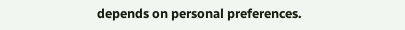depends on personal preferences.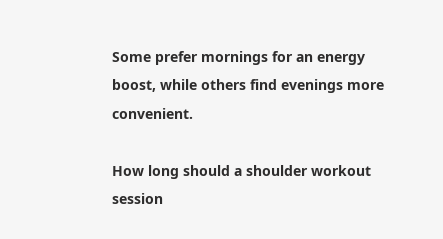Some prefer mornings for an energy boost, while others find evenings more convenient.

How long should a shoulder workout session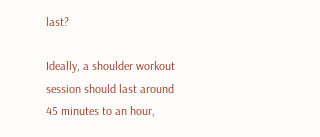last?

Ideally, a shoulder workout session should last around 45 minutes to an hour,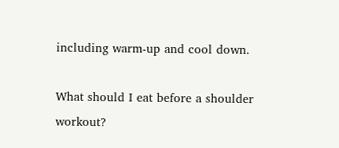including warm-up and cool down.

What should I eat before a shoulder workout?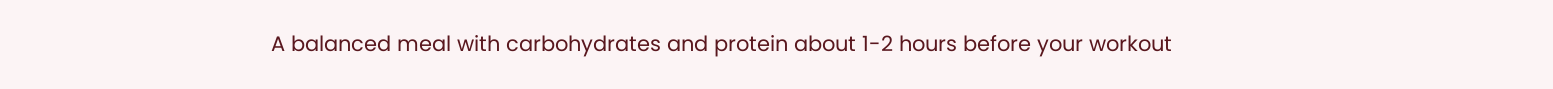A balanced meal with carbohydrates and protein about 1-2 hours before your workout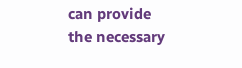can provide the necessary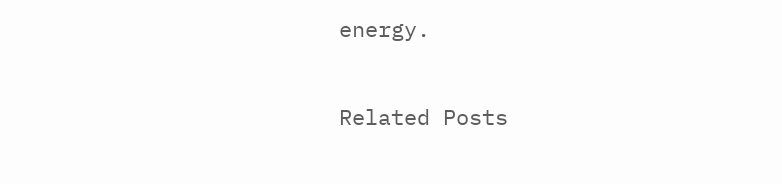energy.

Related Posts